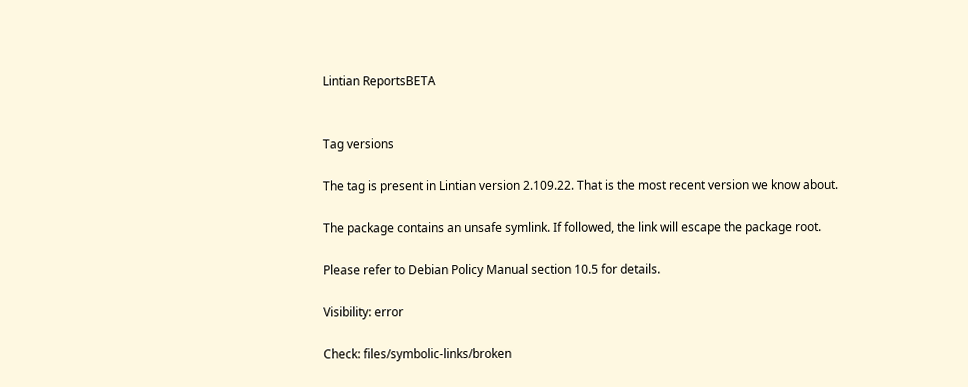Lintian ReportsBETA


Tag versions

The tag is present in Lintian version 2.109.22. That is the most recent version we know about.

The package contains an unsafe symlink. If followed, the link will escape the package root.

Please refer to Debian Policy Manual section 10.5 for details.

Visibility: error

Check: files/symbolic-links/broken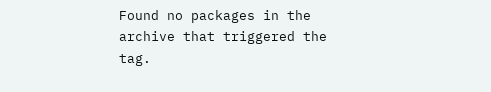Found no packages in the archive that triggered the tag.